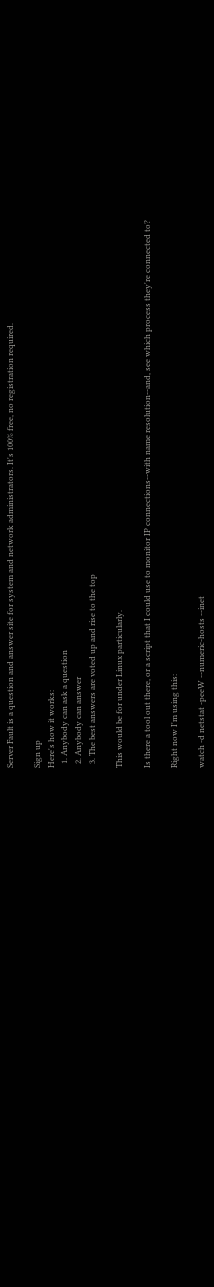Server Fault is a question and answer site for system and network administrators. It's 100% free, no registration required.

Sign up
Here's how it works:
  1. Anybody can ask a question
  2. Anybody can answer
  3. The best answers are voted up and rise to the top

This would be for under Linux particularly.

Is there a tool out there, or a script that I could use to monitor IP connections--with name resolution--and, see which process they're connected to?

Right now I'm using this:

watch -d netstat -peeW --numeric-hosts --inet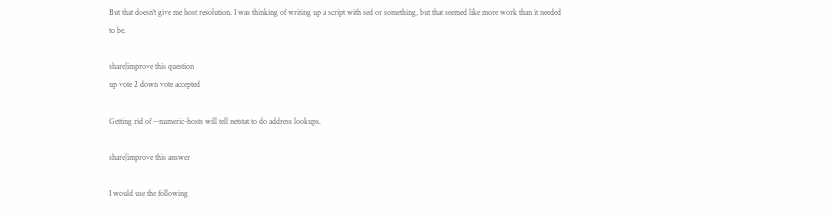But that doesn't give me host resolution. I was thinking of writing up a script with sed or something, but that seemed like more work than it needed to be.

share|improve this question
up vote 2 down vote accepted

Getting rid of --numeric-hosts will tell netstat to do address lookups.

share|improve this answer

I would use the following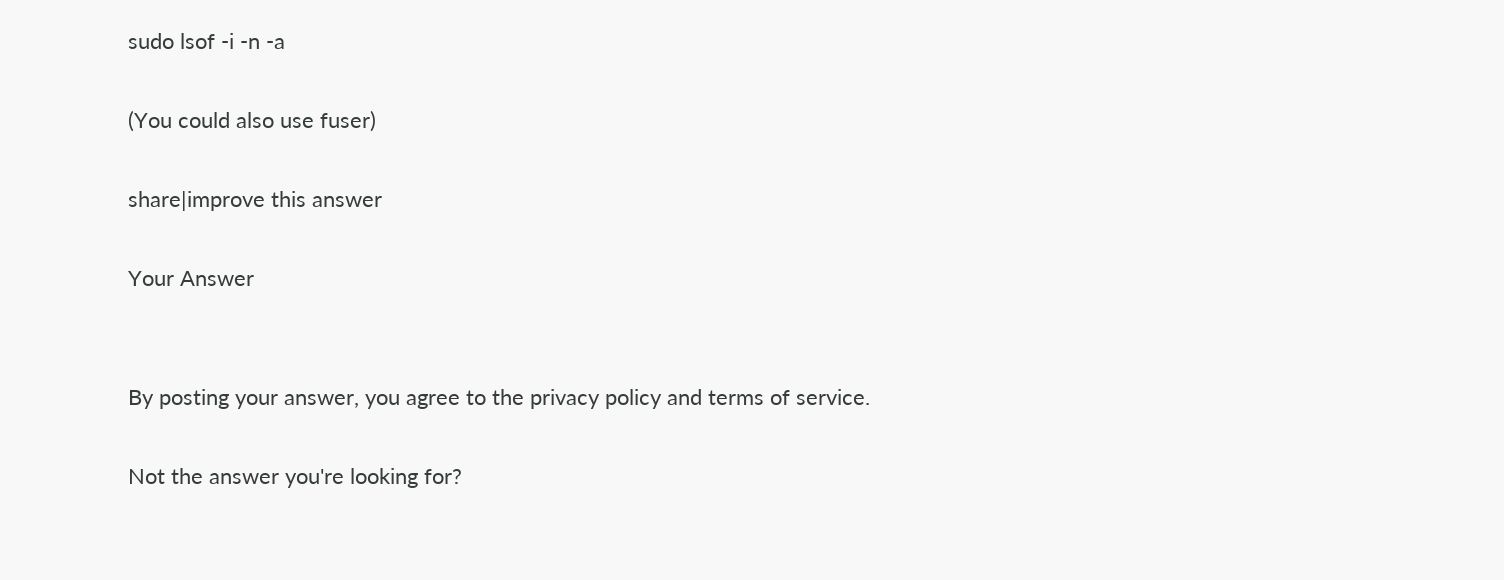sudo lsof -i -n -a

(You could also use fuser)

share|improve this answer

Your Answer


By posting your answer, you agree to the privacy policy and terms of service.

Not the answer you're looking for?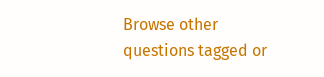Browse other questions tagged or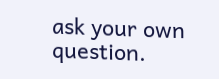ask your own question.